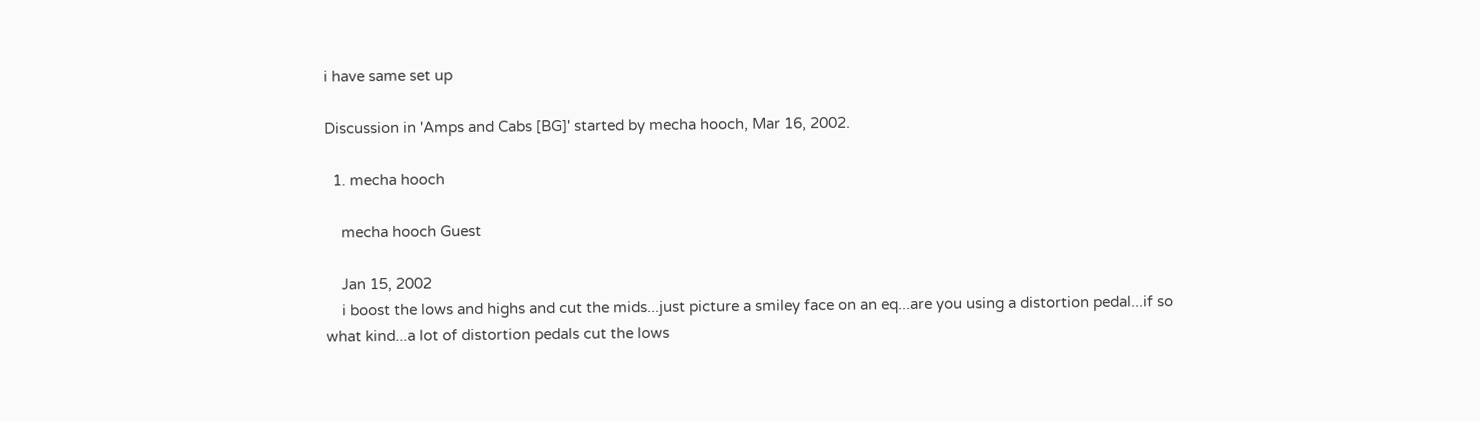i have same set up

Discussion in 'Amps and Cabs [BG]' started by mecha hooch, Mar 16, 2002.

  1. mecha hooch

    mecha hooch Guest

    Jan 15, 2002
    i boost the lows and highs and cut the mids...just picture a smiley face on an eq...are you using a distortion pedal...if so what kind...a lot of distortion pedals cut the lows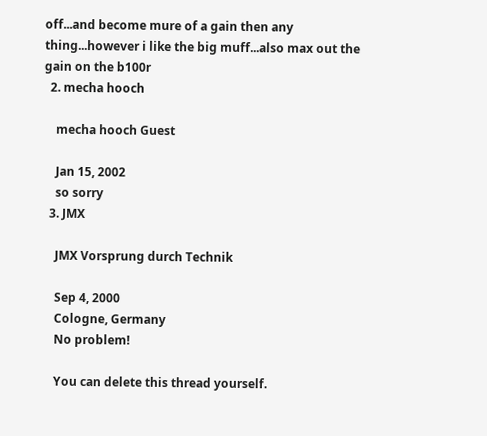off...and become mure of a gain then any thing...however i like the big muff...also max out the gain on the b100r
  2. mecha hooch

    mecha hooch Guest

    Jan 15, 2002
    so sorry
  3. JMX

    JMX Vorsprung durch Technik

    Sep 4, 2000
    Cologne, Germany
    No problem!

    You can delete this thread yourself.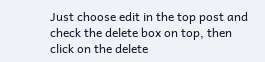Just choose edit in the top post and check the delete box on top, then click on the delete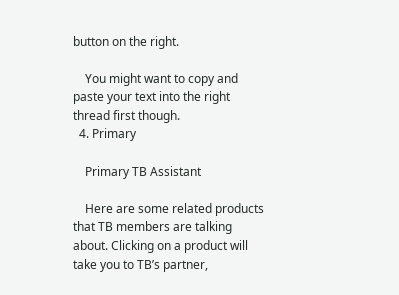button on the right.

    You might want to copy and paste your text into the right thread first though.
  4. Primary

    Primary TB Assistant

    Here are some related products that TB members are talking about. Clicking on a product will take you to TB’s partner,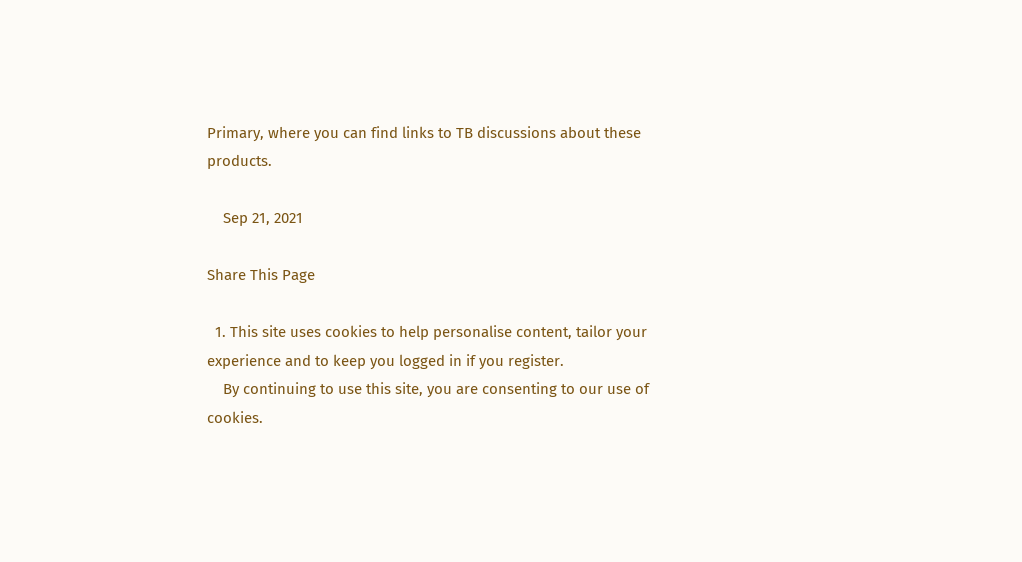Primary, where you can find links to TB discussions about these products.

    Sep 21, 2021

Share This Page

  1. This site uses cookies to help personalise content, tailor your experience and to keep you logged in if you register.
    By continuing to use this site, you are consenting to our use of cookies.